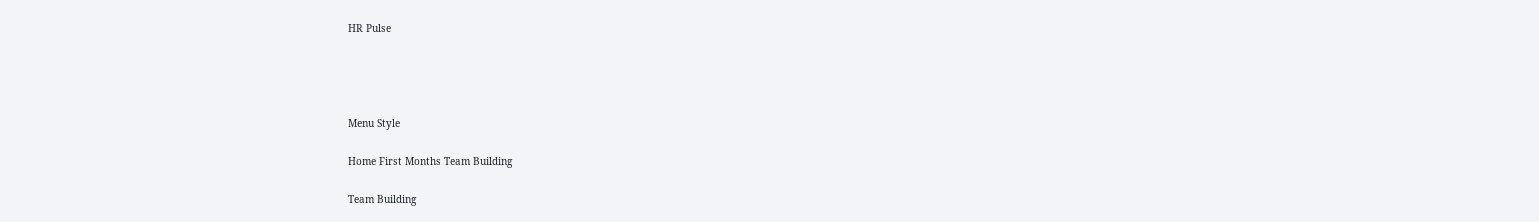HR Pulse




Menu Style

Home First Months Team Building

Team Building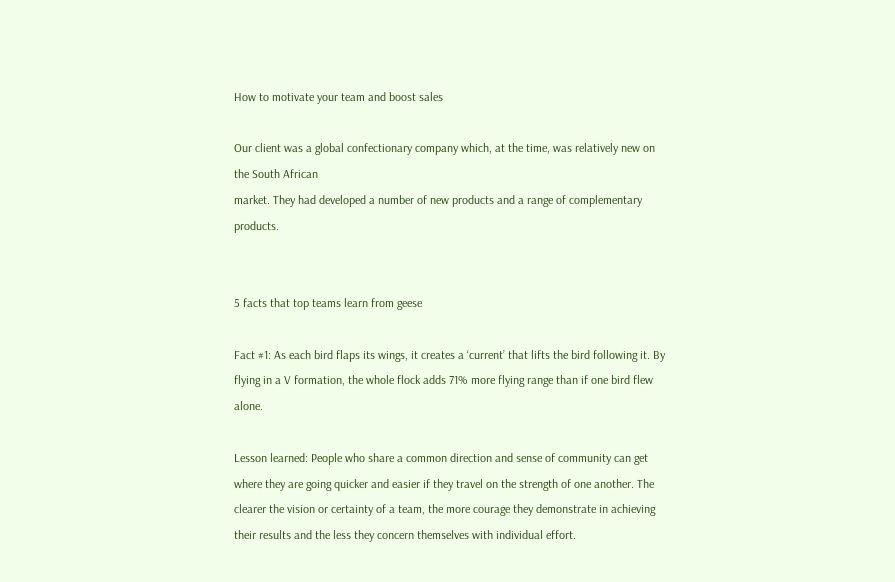How to motivate your team and boost sales

Our client was a global confectionary company which, at the time, was relatively new on the South African
market. They had developed a number of new products and a range of complementary products.


5 facts that top teams learn from geese

Fact #1: As each bird flaps its wings, it creates a ‘current’ that lifts the bird following it. By flying in a V formation, the whole flock adds 71% more flying range than if one bird flew alone.

Lesson learned: People who share a common direction and sense of community can get where they are going quicker and easier if they travel on the strength of one another. The clearer the vision or certainty of a team, the more courage they demonstrate in achieving their results and the less they concern themselves with individual effort.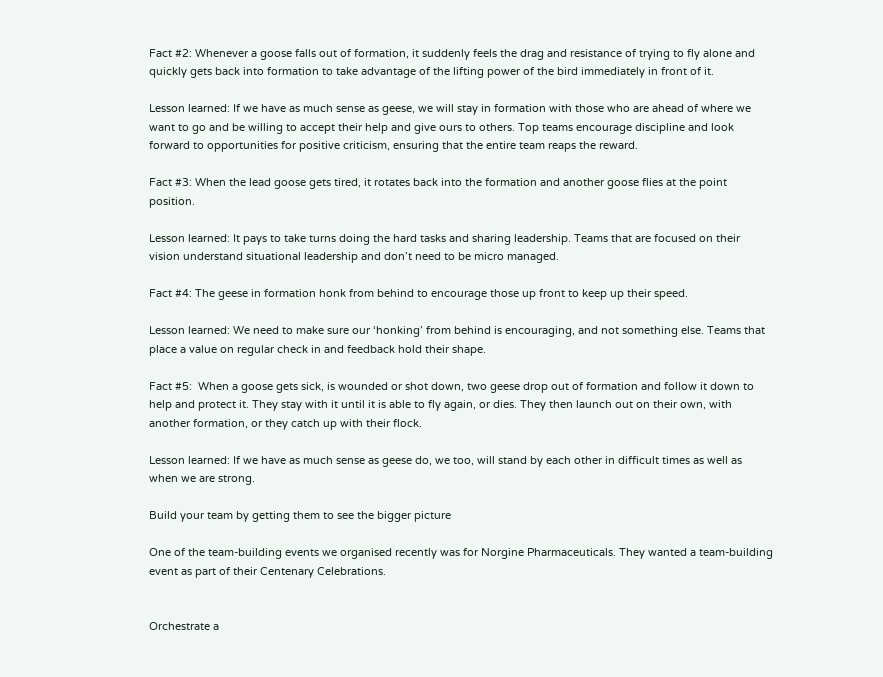Fact #2: Whenever a goose falls out of formation, it suddenly feels the drag and resistance of trying to fly alone and quickly gets back into formation to take advantage of the lifting power of the bird immediately in front of it.

Lesson learned: If we have as much sense as geese, we will stay in formation with those who are ahead of where we want to go and be willing to accept their help and give ours to others. Top teams encourage discipline and look forward to opportunities for positive criticism, ensuring that the entire team reaps the reward.

Fact #3: When the lead goose gets tired, it rotates back into the formation and another goose flies at the point position.

Lesson learned: It pays to take turns doing the hard tasks and sharing leadership. Teams that are focused on their vision understand situational leadership and don’t need to be micro managed.

Fact #4: The geese in formation honk from behind to encourage those up front to keep up their speed.

Lesson learned: We need to make sure our ‘honking’ from behind is encouraging, and not something else. Teams that place a value on regular check in and feedback hold their shape.

Fact #5:  When a goose gets sick, is wounded or shot down, two geese drop out of formation and follow it down to help and protect it. They stay with it until it is able to fly again, or dies. They then launch out on their own, with another formation, or they catch up with their flock.

Lesson learned: If we have as much sense as geese do, we too, will stand by each other in difficult times as well as when we are strong.

Build your team by getting them to see the bigger picture

One of the team-building events we organised recently was for Norgine Pharmaceuticals. They wanted a team-building event as part of their Centenary Celebrations.


Orchestrate a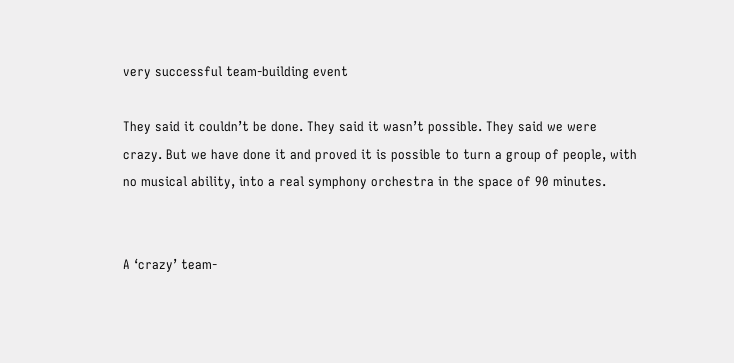very successful team-building event

They said it couldn’t be done. They said it wasn’t possible. They said we were crazy. But we have done it and proved it is possible to turn a group of people, with no musical ability, into a real symphony orchestra in the space of 90 minutes.


A ‘crazy’ team-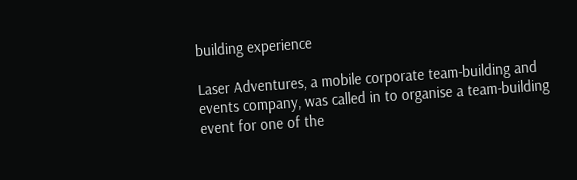building experience

Laser Adventures, a mobile corporate team-building and events company, was called in to organise a team-building event for one of the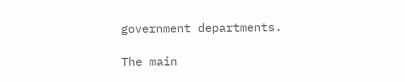government departments.

The main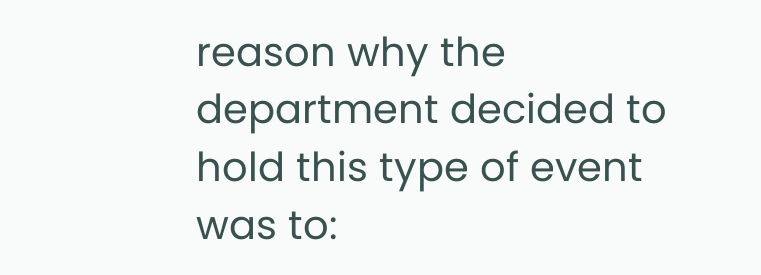reason why the department decided to hold this type of event was to: